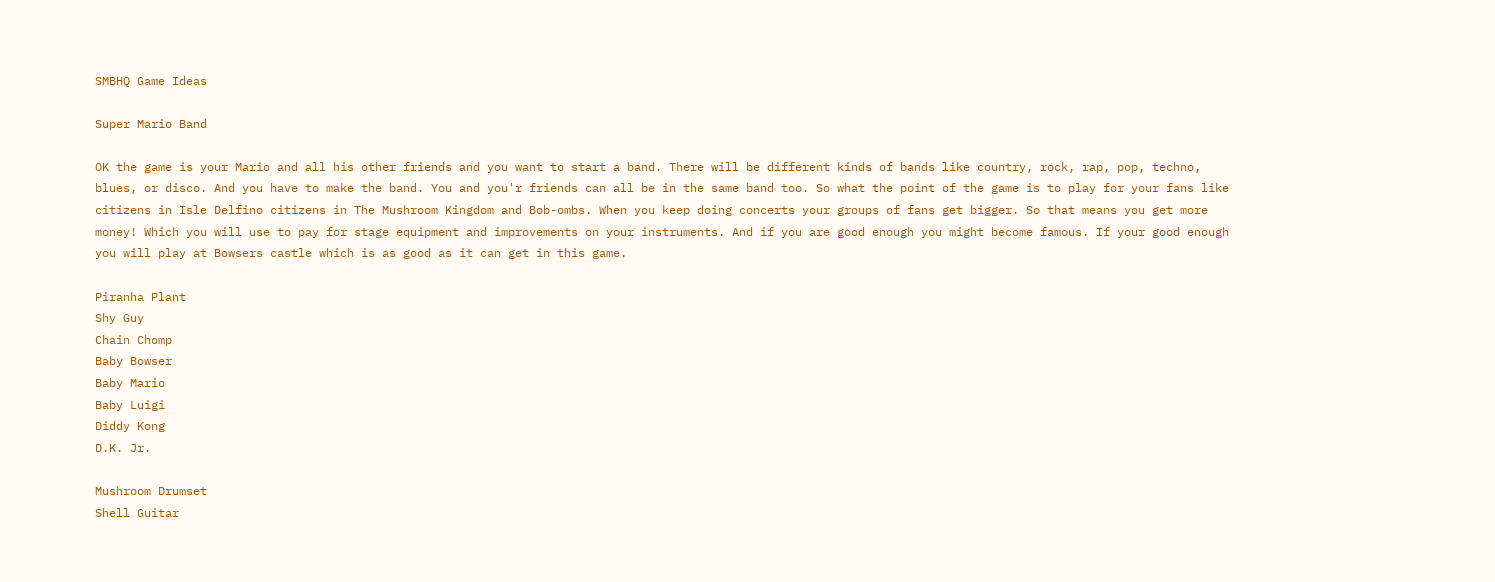SMBHQ Game Ideas

Super Mario Band

OK the game is your Mario and all his other friends and you want to start a band. There will be different kinds of bands like country, rock, rap, pop, techno, blues, or disco. And you have to make the band. You and you'r friends can all be in the same band too. So what the point of the game is to play for your fans like citizens in Isle Delfino citizens in The Mushroom Kingdom and Bob-ombs. When you keep doing concerts your groups of fans get bigger. So that means you get more money! Which you will use to pay for stage equipment and improvements on your instruments. And if you are good enough you might become famous. If your good enough you will play at Bowsers castle which is as good as it can get in this game.

Piranha Plant
Shy Guy
Chain Chomp
Baby Bowser
Baby Mario
Baby Luigi
Diddy Kong
D.K. Jr.

Mushroom Drumset
Shell Guitar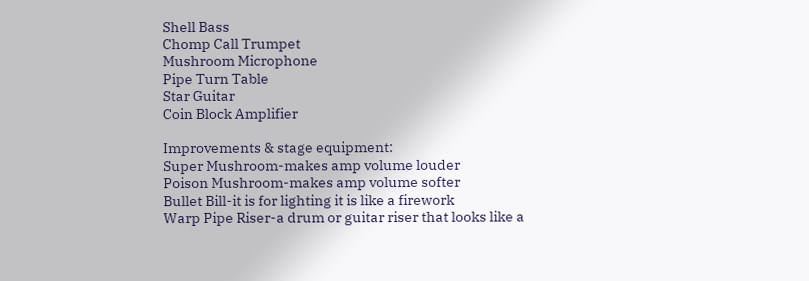Shell Bass
Chomp Call Trumpet
Mushroom Microphone
Pipe Turn Table
Star Guitar
Coin Block Amplifier

Improvements & stage equipment:
Super Mushroom-makes amp volume louder
Poison Mushroom-makes amp volume softer
Bullet Bill-it is for lighting it is like a firework
Warp Pipe Riser-a drum or guitar riser that looks like a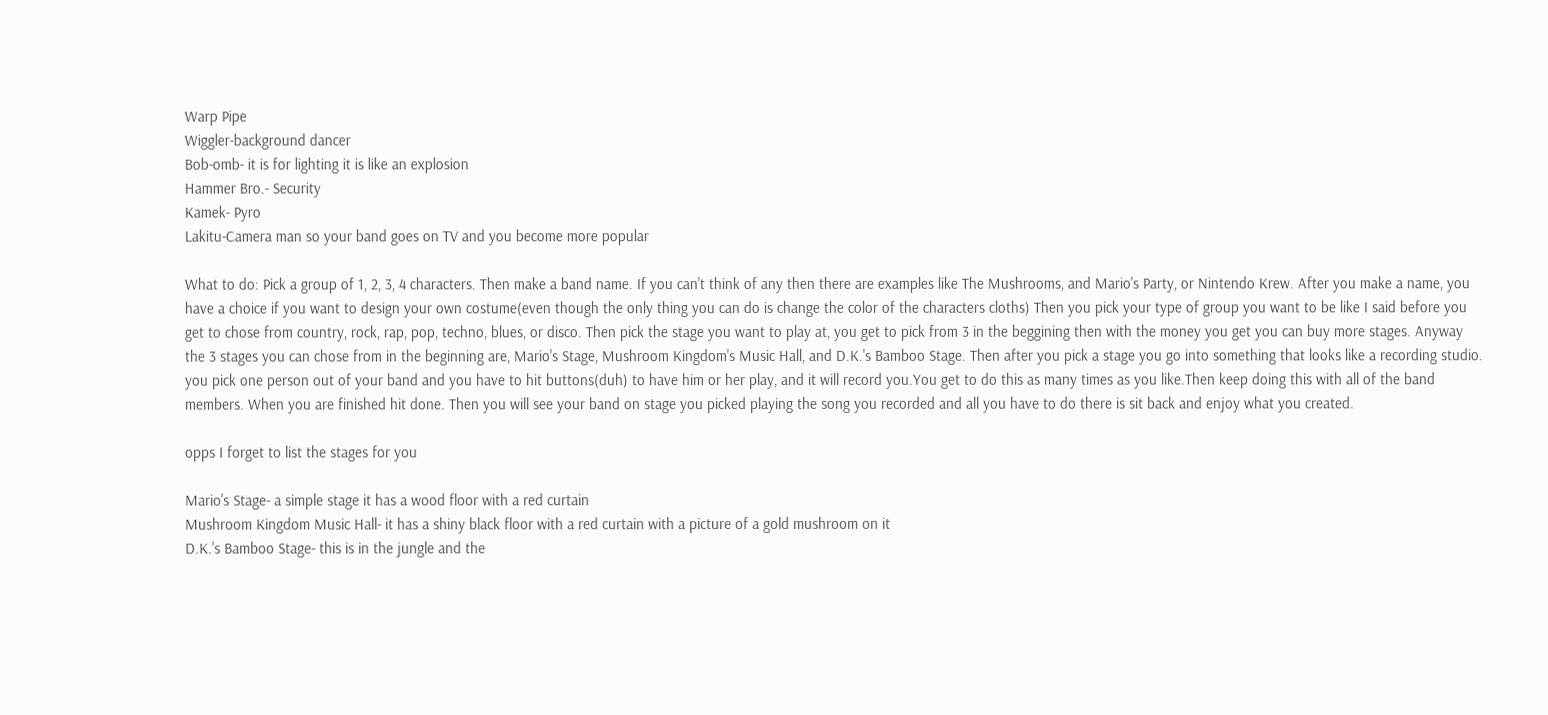Warp Pipe
Wiggler-background dancer
Bob-omb- it is for lighting it is like an explosion
Hammer Bro.- Security
Kamek- Pyro
Lakitu-Camera man so your band goes on TV and you become more popular

What to do: Pick a group of 1, 2, 3, 4 characters. Then make a band name. If you can't think of any then there are examples like The Mushrooms, and Mario's Party, or Nintendo Krew. After you make a name, you have a choice if you want to design your own costume(even though the only thing you can do is change the color of the characters cloths) Then you pick your type of group you want to be like I said before you get to chose from country, rock, rap, pop, techno, blues, or disco. Then pick the stage you want to play at, you get to pick from 3 in the beggining then with the money you get you can buy more stages. Anyway the 3 stages you can chose from in the beginning are, Mario's Stage, Mushroom Kingdom's Music Hall, and D.K.'s Bamboo Stage. Then after you pick a stage you go into something that looks like a recording studio. you pick one person out of your band and you have to hit buttons(duh) to have him or her play, and it will record you.You get to do this as many times as you like.Then keep doing this with all of the band members. When you are finished hit done. Then you will see your band on stage you picked playing the song you recorded and all you have to do there is sit back and enjoy what you created.

opps I forget to list the stages for you

Mario's Stage- a simple stage it has a wood floor with a red curtain
Mushroom Kingdom Music Hall- it has a shiny black floor with a red curtain with a picture of a gold mushroom on it
D.K.'s Bamboo Stage- this is in the jungle and the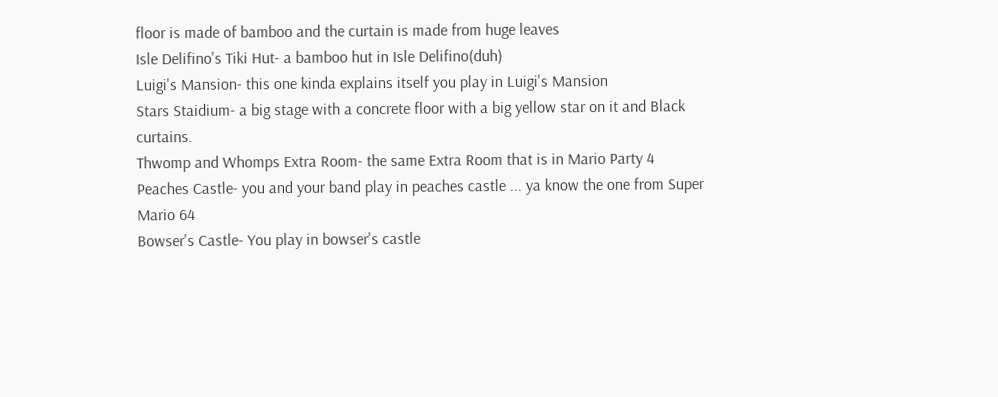floor is made of bamboo and the curtain is made from huge leaves
Isle Delifino's Tiki Hut- a bamboo hut in Isle Delifino(duh)
Luigi's Mansion- this one kinda explains itself you play in Luigi's Mansion
Stars Staidium- a big stage with a concrete floor with a big yellow star on it and Black curtains.
Thwomp and Whomps Extra Room- the same Extra Room that is in Mario Party 4
Peaches Castle- you and your band play in peaches castle ... ya know the one from Super Mario 64
Bowser's Castle- You play in bowser's castle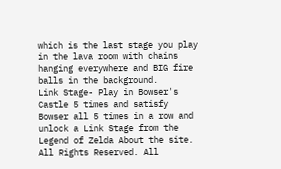which is the last stage you play in the lava room with chains hanging everywhere and BIG fire balls in the background.
Link Stage- Play in Bowser's Castle 5 times and satisfy Bowser all 5 times in a row and unlock a Link Stage from the Legend of Zelda About the site. All Rights Reserved. All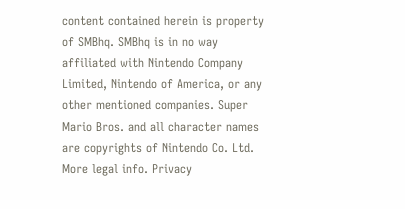content contained herein is property of SMBhq. SMBhq is in no way affiliated with Nintendo Company Limited, Nintendo of America, or any other mentioned companies. Super Mario Bros. and all character names are copyrights of Nintendo Co. Ltd. More legal info. Privacy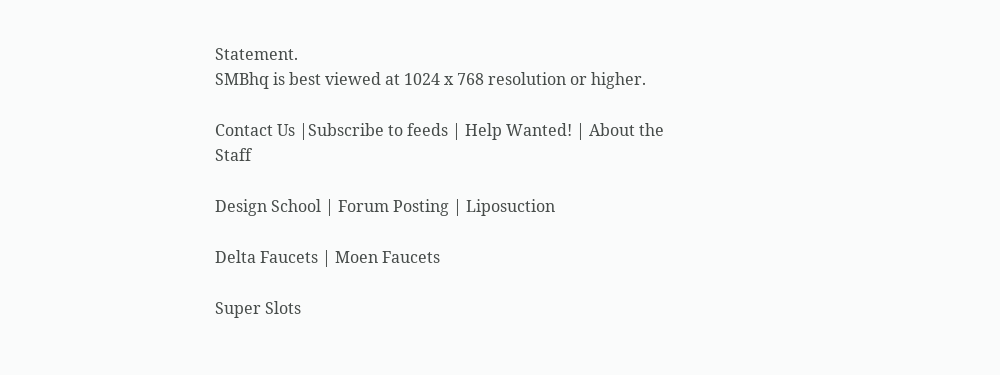Statement.
SMBhq is best viewed at 1024 x 768 resolution or higher.

Contact Us |Subscribe to feeds | Help Wanted! | About the Staff

Design School | Forum Posting | Liposuction

Delta Faucets | Moen Faucets

Super Slots